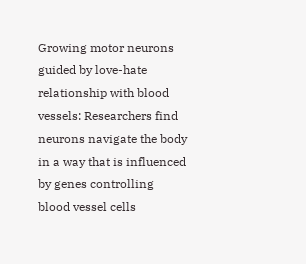Growing motor neurons guided by love-hate relationship with blood vessels: Researchers find neurons navigate the body in a way that is influenced by genes controlling blood vessel cells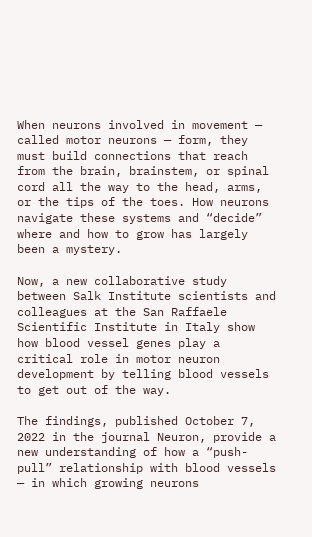When neurons involved in movement — called motor neurons — form, they must build connections that reach from the brain, brainstem, or spinal cord all the way to the head, arms, or the tips of the toes. How neurons navigate these systems and “decide” where and how to grow has largely been a mystery.

Now, a new collaborative study between Salk Institute scientists and colleagues at the San Raffaele Scientific Institute in Italy show how blood vessel genes play a critical role in motor neuron development by telling blood vessels to get out of the way.

The findings, published October 7, 2022 in the journal Neuron, provide a new understanding of how a “push-pull” relationship with blood vessels — in which growing neurons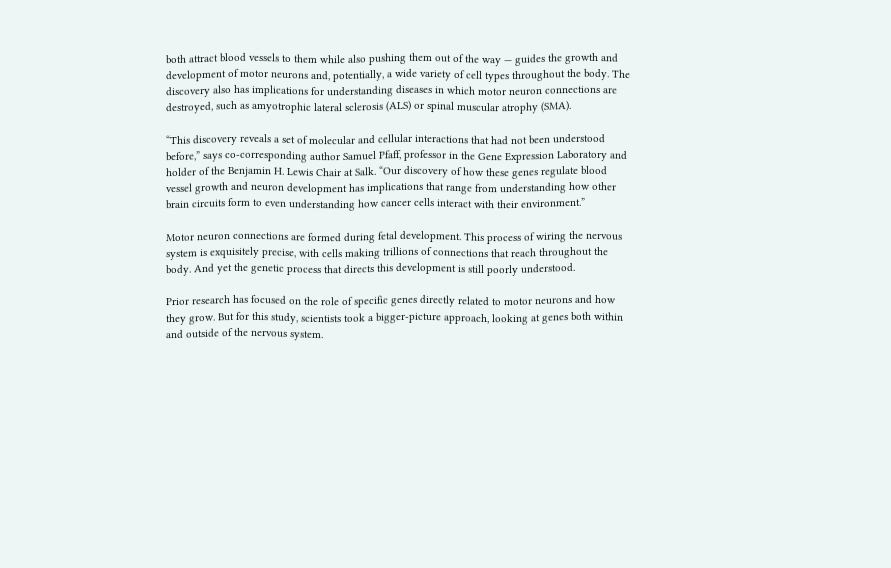both attract blood vessels to them while also pushing them out of the way — guides the growth and development of motor neurons and, potentially, a wide variety of cell types throughout the body. The discovery also has implications for understanding diseases in which motor neuron connections are destroyed, such as amyotrophic lateral sclerosis (ALS) or spinal muscular atrophy (SMA).

“This discovery reveals a set of molecular and cellular interactions that had not been understood before,” says co-corresponding author Samuel Pfaff, professor in the Gene Expression Laboratory and holder of the Benjamin H. Lewis Chair at Salk. “Our discovery of how these genes regulate blood vessel growth and neuron development has implications that range from understanding how other brain circuits form to even understanding how cancer cells interact with their environment.”

Motor neuron connections are formed during fetal development. This process of wiring the nervous system is exquisitely precise, with cells making trillions of connections that reach throughout the body. And yet the genetic process that directs this development is still poorly understood.

Prior research has focused on the role of specific genes directly related to motor neurons and how they grow. But for this study, scientists took a bigger-picture approach, looking at genes both within and outside of the nervous system.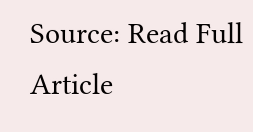Source: Read Full Article